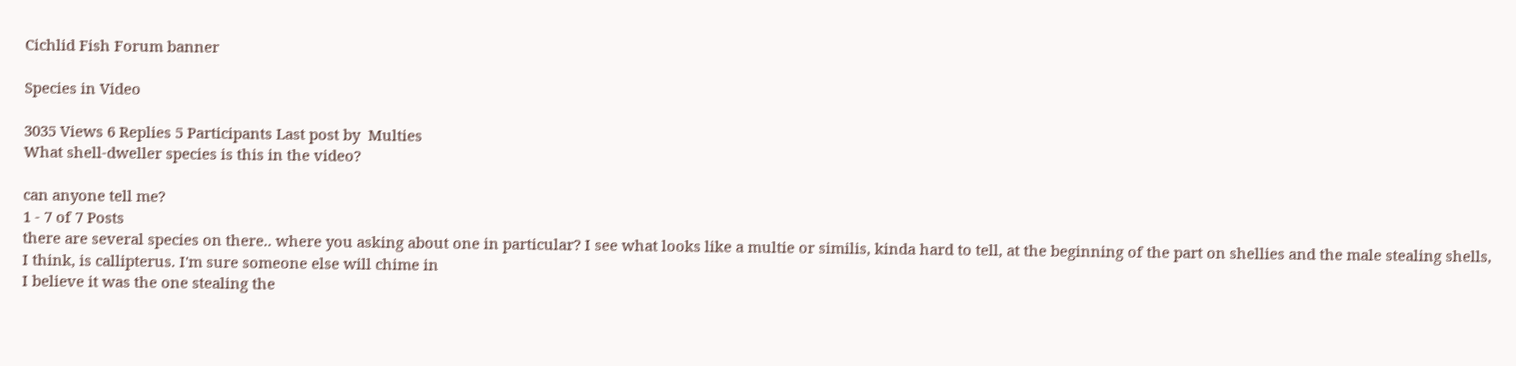Cichlid Fish Forum banner

Species in Video

3035 Views 6 Replies 5 Participants Last post by  Multies
What shell-dweller species is this in the video?

can anyone tell me?
1 - 7 of 7 Posts
there are several species on there.. where you asking about one in particular? I see what looks like a multie or similis, kinda hard to tell, at the beginning of the part on shellies and the male stealing shells, I think, is callipterus. I'm sure someone else will chime in
I believe it was the one stealing the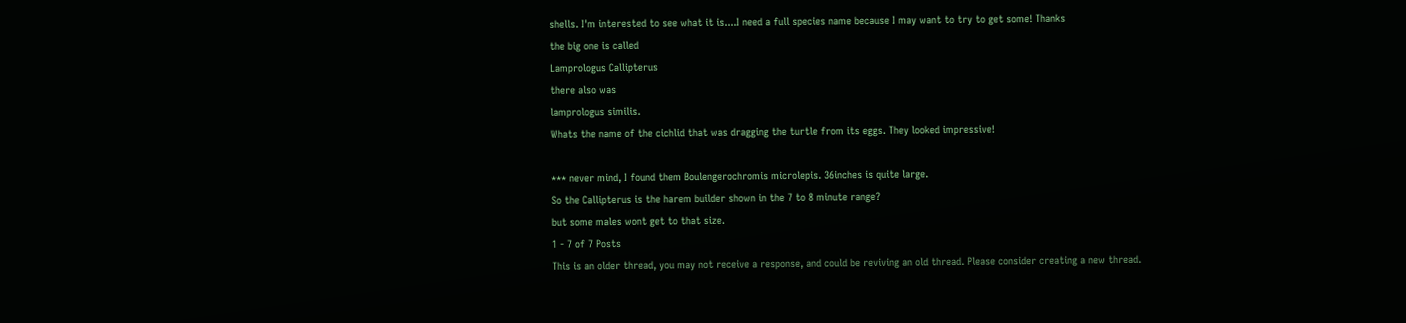shells. I'm interested to see what it is....I need a full species name because I may want to try to get some! Thanks
the big one is called
Lamprologus Callipterus
there also was
lamprologus similis.
Whats the name of the cichlid that was dragging the turtle from its eggs. They looked impressive!

*** never mind, I found them Boulengerochromis microlepis. 36inches is quite large.
So the Callipterus is the harem builder shown in the 7 to 8 minute range?
but some males wont get to that size.
1 - 7 of 7 Posts
This is an older thread, you may not receive a response, and could be reviving an old thread. Please consider creating a new thread.